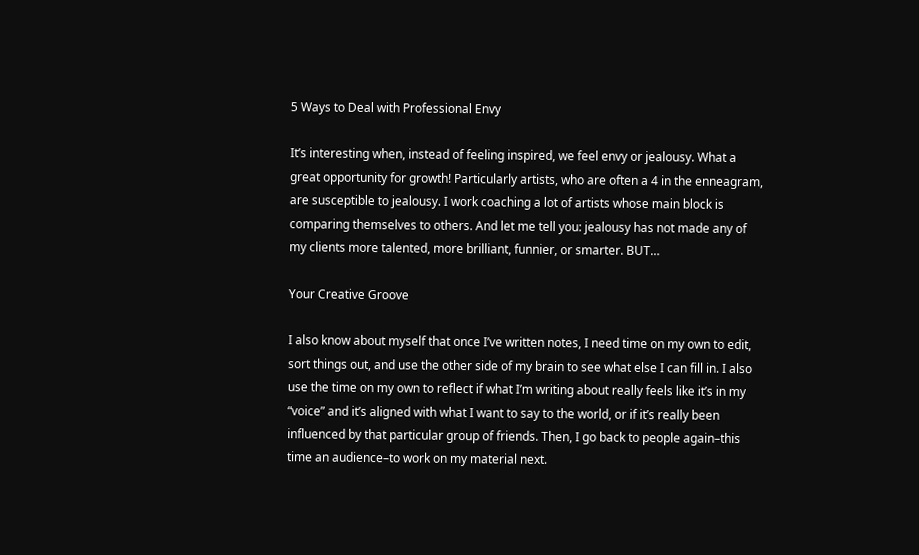5 Ways to Deal with Professional Envy

It’s interesting when, instead of feeling inspired, we feel envy or jealousy. What a great opportunity for growth! Particularly artists, who are often a 4 in the enneagram, are susceptible to jealousy. I work coaching a lot of artists whose main block is comparing themselves to others. And let me tell you: jealousy has not made any of my clients more talented, more brilliant, funnier, or smarter. BUT…

Your Creative Groove

I also know about myself that once I’ve written notes, I need time on my own to edit, sort things out, and use the other side of my brain to see what else I can fill in. I also use the time on my own to reflect if what I’m writing about really feels like it’s in my “voice” and it’s aligned with what I want to say to the world, or if it’s really been influenced by that particular group of friends. Then, I go back to people again–this time an audience–to work on my material next.